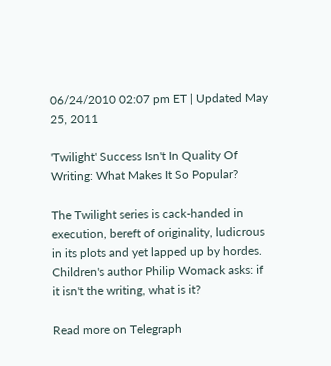06/24/2010 02:07 pm ET | Updated May 25, 2011

'Twilight' Success Isn't In Quality Of Writing: What Makes It So Popular?

The Twilight series is cack-handed in execution, bereft of originality, ludicrous in its plots and yet lapped up by hordes. Children's author Philip Womack asks: if it isn't the writing, what is it?

Read more on Telegraph